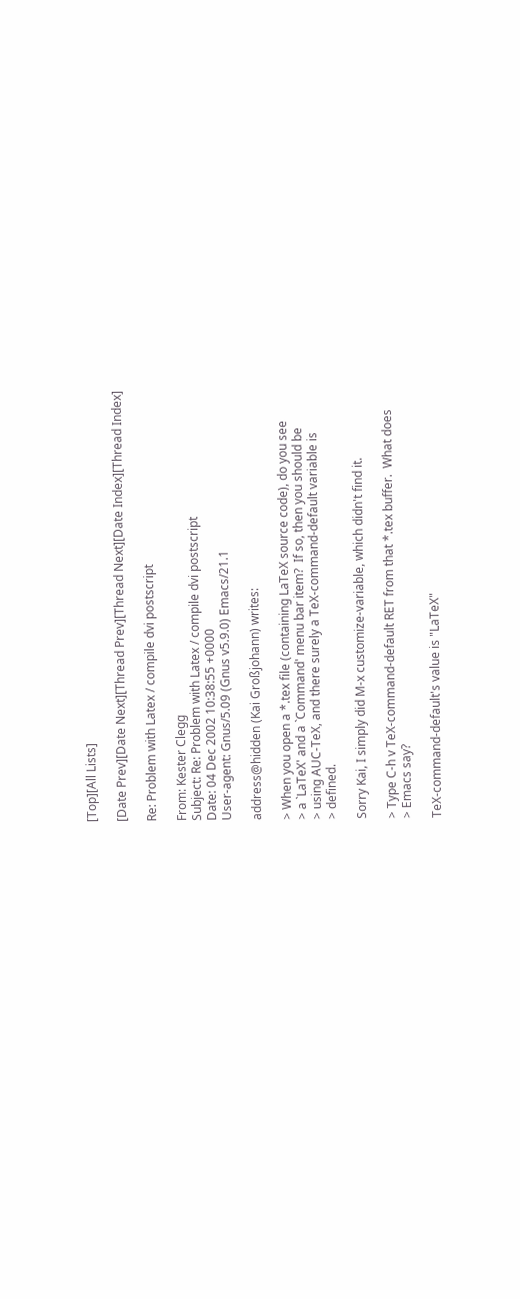[Top][All Lists]

[Date Prev][Date Next][Thread Prev][Thread Next][Date Index][Thread Index]

Re: Problem with Latex / compile dvi postscript

From: Kester Clegg
Subject: Re: Problem with Latex / compile dvi postscript
Date: 04 Dec 2002 10:38:55 +0000
User-agent: Gnus/5.09 (Gnus v5.9.0) Emacs/21.1

address@hidden (Kai Großjohann) writes:

> When you open a *.tex file (containing LaTeX source code), do you see
> a `LaTeX' and a `Command' menu bar item?  If so, then you should be
> using AUC-TeX, and there surely a TeX-command-default variable is
> defined.

Sorry Kai, I simply did M-x customize-variable, which didn't find it.

> Type C-h v TeX-command-default RET from that *.tex buffer.  What does
> Emacs say?

TeX-command-default's value is "LaTeX"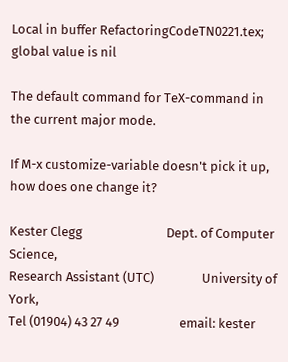Local in buffer RefactoringCodeTN0221.tex; global value is nil

The default command for TeX-command in the current major mode.

If M-x customize-variable doesn't pick it up, how does one change it?

Kester Clegg                            Dept. of Computer Science,
Research Assistant (UTC)                University of York,
Tel (01904) 43 27 49                    email: kester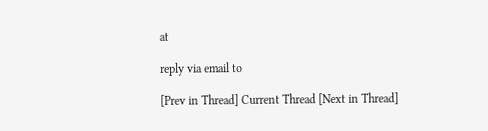at

reply via email to

[Prev in Thread] Current Thread [Next in Thread]